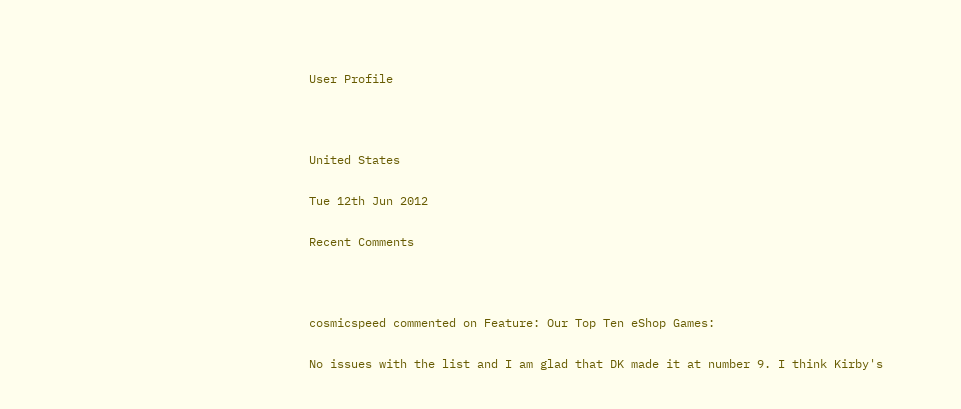User Profile



United States

Tue 12th Jun 2012

Recent Comments



cosmicspeed commented on Feature: Our Top Ten eShop Games:

No issues with the list and I am glad that DK made it at number 9. I think Kirby's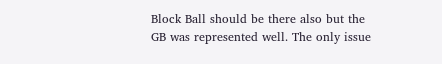Block Ball should be there also but the GB was represented well. The only issue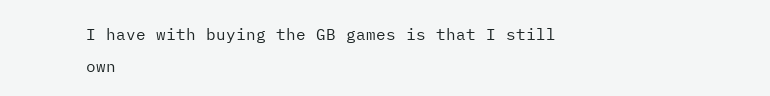I have with buying the GB games is that I still own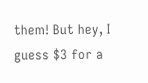them! But hey, I guess $3 for a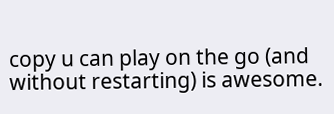copy u can play on the go (and without restarting) is awesome.